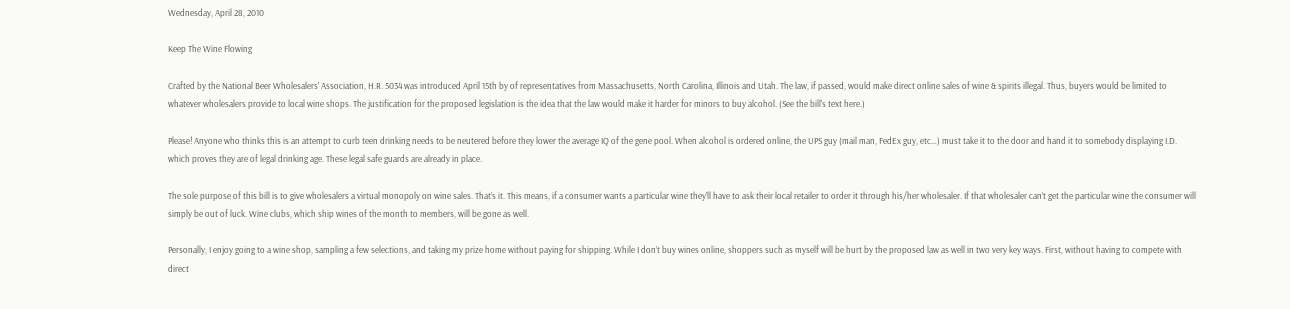Wednesday, April 28, 2010

Keep The Wine Flowing

Crafted by the National Beer Wholesalers' Association, H.R. 5034 was introduced April 15th by of representatives from Massachusetts, North Carolina, Illinois and Utah. The law, if passed, would make direct online sales of wine & spirits illegal. Thus, buyers would be limited to whatever wholesalers provide to local wine shops. The justification for the proposed legislation is the idea that the law would make it harder for minors to buy alcohol. (See the bill's text here.)

Please! Anyone who thinks this is an attempt to curb teen drinking needs to be neutered before they lower the average IQ of the gene pool. When alcohol is ordered online, the UPS guy (mail man, FedEx guy, etc…) must take it to the door and hand it to somebody displaying I.D. which proves they are of legal drinking age. These legal safe guards are already in place.

The sole purpose of this bill is to give wholesalers a virtual monopoly on wine sales. That’s it. This means, if a consumer wants a particular wine they’ll have to ask their local retailer to order it through his/her wholesaler. If that wholesaler can’t get the particular wine the consumer will simply be out of luck. Wine clubs, which ship wines of the month to members, will be gone as well.

Personally, I enjoy going to a wine shop, sampling a few selections, and taking my prize home without paying for shipping. While I don’t buy wines online, shoppers such as myself will be hurt by the proposed law as well in two very key ways. First, without having to compete with direct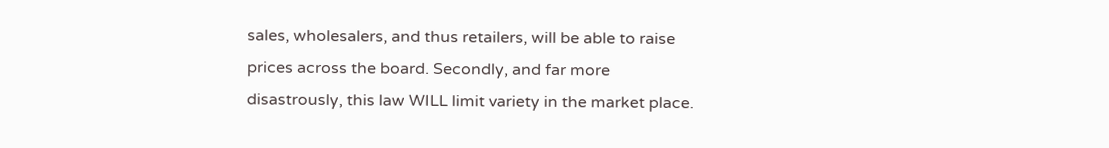sales, wholesalers, and thus retailers, will be able to raise prices across the board. Secondly, and far more disastrously, this law WILL limit variety in the market place.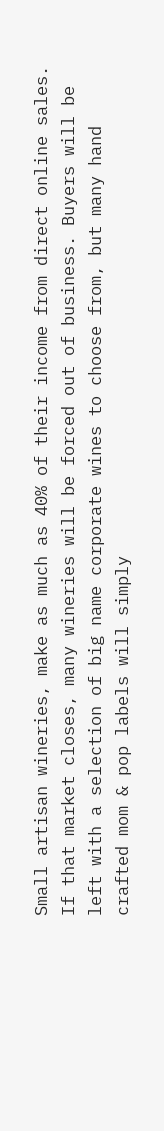Small artisan wineries, make as much as 40% of their income from direct online sales. If that market closes, many wineries will be forced out of business. Buyers will be left with a selection of big name corporate wines to choose from, but many hand crafted mom & pop labels will simply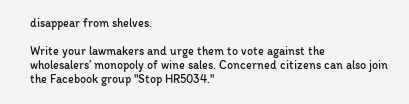disappear from shelves.

Write your lawmakers and urge them to vote against the wholesalers’ monopoly of wine sales. Concerned citizens can also join the Facebook group "Stop HR5034."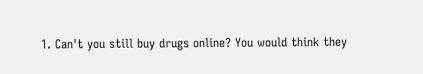1. Can't you still buy drugs online? You would think they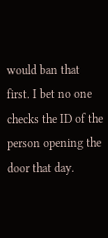would ban that first. I bet no one checks the ID of the person opening the door that day.